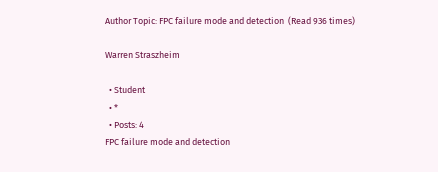Author Topic: FPC failure mode and detection  (Read 936 times)

Warren Straszheim

  • Student
  • *
  • Posts: 4
FPC failure mode and detection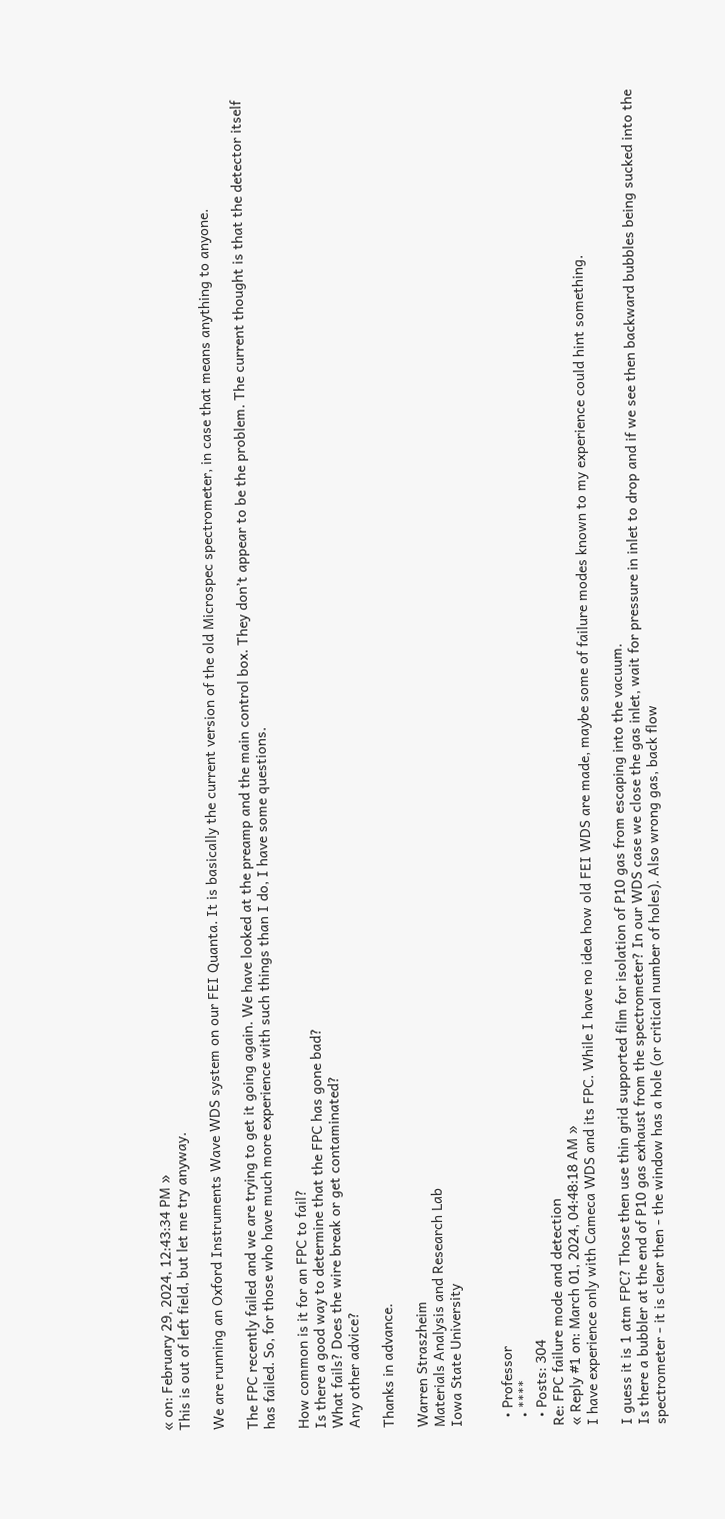« on: February 29, 2024, 12:43:34 PM »
This is out of left field, but let me try anyway.

We are running an Oxford Instruments Wave WDS system on our FEI Quanta. It is basically the current version of the old Microspec spectrometer, in case that means anything to anyone.

The FPC recently failed and we are trying to get it going again. We have looked at the preamp and the main control box. They don’t appear to be the problem. The current thought is that the detector itself has failed. So, for those who have much more experience with such things than I do, I have some questions.

How common is it for an FPC to fail?
Is there a good way to determine that the FPC has gone bad?
What fails? Does the wire break or get contaminated?
Any other advice?

Thanks in advance.

Warren Straszheim
Materials Analysis and Research Lab
Iowa State University


  • Professor
  • ****
  • Posts: 304
Re: FPC failure mode and detection
« Reply #1 on: March 01, 2024, 04:48:18 AM »
I have experience only with Cameca WDS and its FPC. While I have no idea how old FEI WDS are made, maybe some of failure modes known to my experience could hint something.

I guess it is 1 atm FPC? Those then use thin grid supported film for isolation of P10 gas from escaping into the vacuum.
Is there a bubbler at the end of P10 gas exhaust from the spectrometer? In our WDS case we close the gas inlet, wait for pressure in inlet to drop and if we see then backward bubbles being sucked into the spectrometer - it is clear then - the window has a hole (or critical number of holes). Also wrong gas, back flow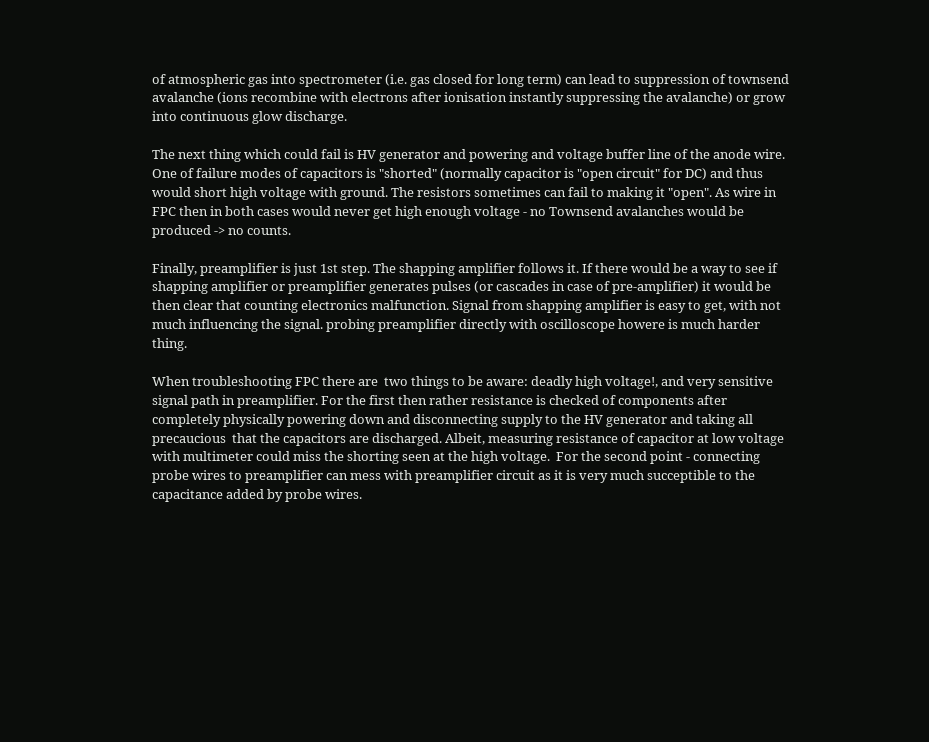of atmospheric gas into spectrometer (i.e. gas closed for long term) can lead to suppression of townsend avalanche (ions recombine with electrons after ionisation instantly suppressing the avalanche) or grow into continuous glow discharge.

The next thing which could fail is HV generator and powering and voltage buffer line of the anode wire. One of failure modes of capacitors is "shorted" (normally capacitor is "open circuit" for DC) and thus would short high voltage with ground. The resistors sometimes can fail to making it "open". As wire in FPC then in both cases would never get high enough voltage - no Townsend avalanches would be produced -> no counts.

Finally, preamplifier is just 1st step. The shapping amplifier follows it. If there would be a way to see if shapping amplifier or preamplifier generates pulses (or cascades in case of pre-amplifier) it would be then clear that counting electronics malfunction. Signal from shapping amplifier is easy to get, with not much influencing the signal. probing preamplifier directly with oscilloscope howere is much harder thing.

When troubleshooting FPC there are  two things to be aware: deadly high voltage!, and very sensitive signal path in preamplifier. For the first then rather resistance is checked of components after completely physically powering down and disconnecting supply to the HV generator and taking all precaucious  that the capacitors are discharged. Albeit, measuring resistance of capacitor at low voltage with multimeter could miss the shorting seen at the high voltage.  For the second point - connecting probe wires to preamplifier can mess with preamplifier circuit as it is very much succeptible to the capacitance added by probe wires.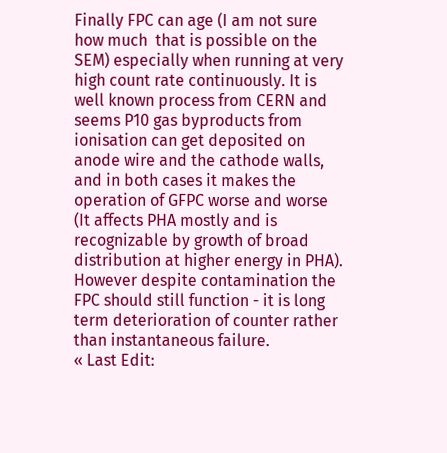Finally FPC can age (I am not sure how much  that is possible on the SEM) especially when running at very high count rate continuously. It is well known process from CERN and seems P10 gas byproducts from ionisation can get deposited on anode wire and the cathode walls, and in both cases it makes the operation of GFPC worse and worse (It affects PHA mostly and is recognizable by growth of broad distribution at higher energy in PHA). However despite contamination the FPC should still function - it is long term deterioration of counter rather than instantaneous failure.
« Last Edit: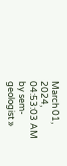March 01, 2024, 04:53:03 AM by sem-geologist »